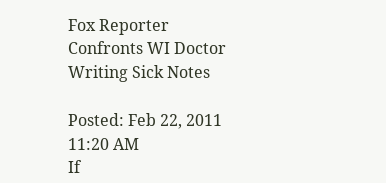Fox Reporter Confronts WI Doctor Writing Sick Notes

Posted: Feb 22, 2011 11:20 AM
If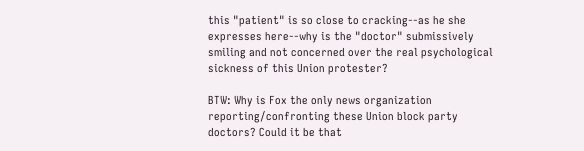this "patient" is so close to cracking--as he she expresses here--why is the "doctor" submissively smiling and not concerned over the real psychological sickness of this Union protester?

BTW: Why is Fox the only news organization reporting/confronting these Union block party doctors? Could it be that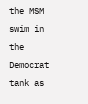the MSM swim in the Democrat tank as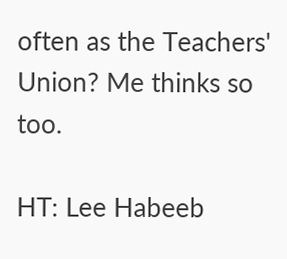often as the Teachers' Union? Me thinks so too.

HT: Lee Habeeb